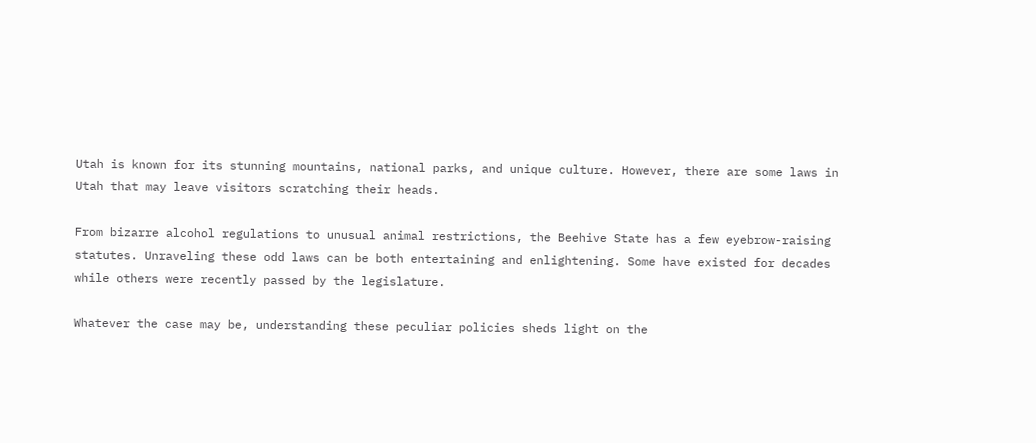Utah is known for its stunning mountains, national parks, and unique culture. However, there are some laws in Utah that may leave visitors scratching their heads.

From bizarre alcohol regulations to unusual animal restrictions, the Beehive State has a few eyebrow-raising statutes. Unraveling these odd laws can be both entertaining and enlightening. Some have existed for decades while others were recently passed by the legislature.

Whatever the case may be, understanding these peculiar policies sheds light on the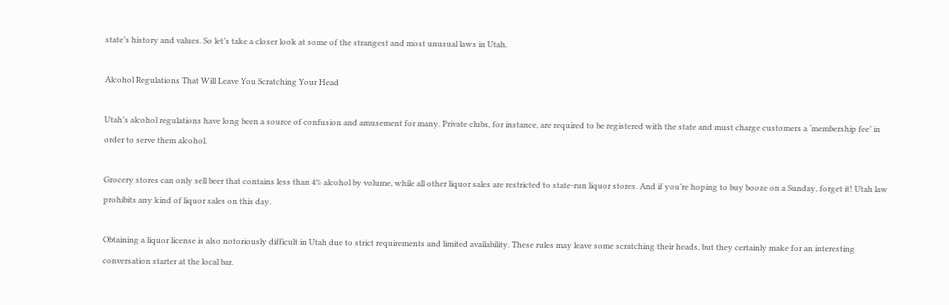state’s history and values. So let’s take a closer look at some of the strangest and most unusual laws in Utah.

Alcohol Regulations That Will Leave You Scratching Your Head

Utah’s alcohol regulations have long been a source of confusion and amusement for many. Private clubs, for instance, are required to be registered with the state and must charge customers a ‘membership fee’ in order to serve them alcohol.

Grocery stores can only sell beer that contains less than 4% alcohol by volume, while all other liquor sales are restricted to state-run liquor stores. And if you’re hoping to buy booze on a Sunday, forget it! Utah law prohibits any kind of liquor sales on this day.

Obtaining a liquor license is also notoriously difficult in Utah due to strict requirements and limited availability. These rules may leave some scratching their heads, but they certainly make for an interesting conversation starter at the local bar.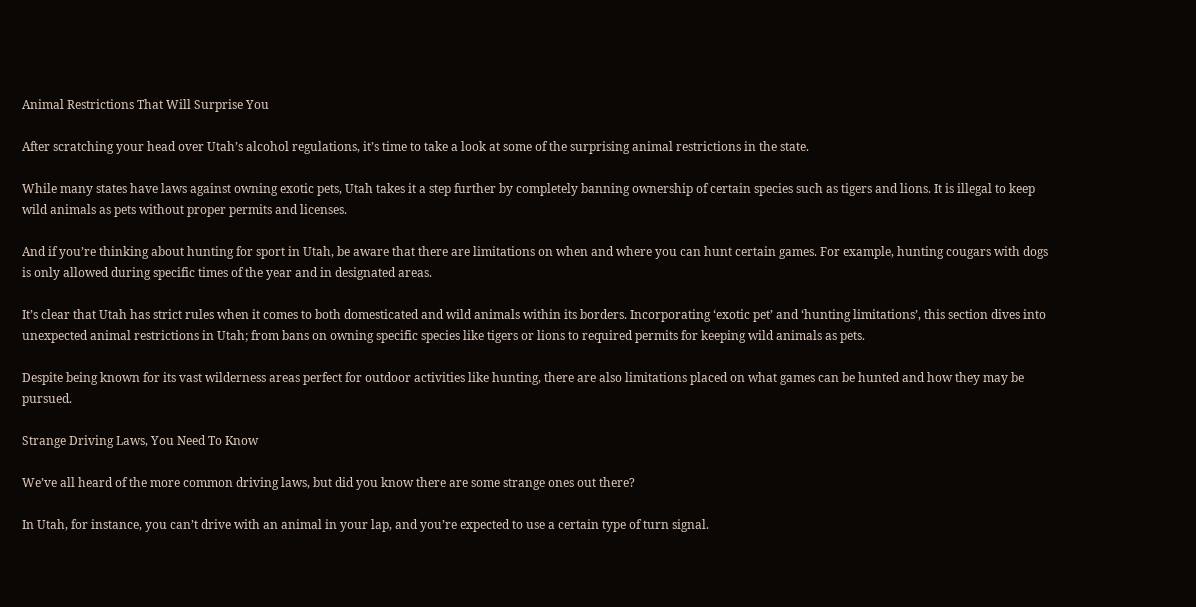Animal Restrictions That Will Surprise You

After scratching your head over Utah’s alcohol regulations, it’s time to take a look at some of the surprising animal restrictions in the state.

While many states have laws against owning exotic pets, Utah takes it a step further by completely banning ownership of certain species such as tigers and lions. It is illegal to keep wild animals as pets without proper permits and licenses.

And if you’re thinking about hunting for sport in Utah, be aware that there are limitations on when and where you can hunt certain games. For example, hunting cougars with dogs is only allowed during specific times of the year and in designated areas.

It’s clear that Utah has strict rules when it comes to both domesticated and wild animals within its borders. Incorporating ‘exotic pet’ and ‘hunting limitations’, this section dives into unexpected animal restrictions in Utah; from bans on owning specific species like tigers or lions to required permits for keeping wild animals as pets.

Despite being known for its vast wilderness areas perfect for outdoor activities like hunting, there are also limitations placed on what games can be hunted and how they may be pursued.

Strange Driving Laws, You Need To Know

We’ve all heard of the more common driving laws, but did you know there are some strange ones out there?

In Utah, for instance, you can’t drive with an animal in your lap, and you’re expected to use a certain type of turn signal.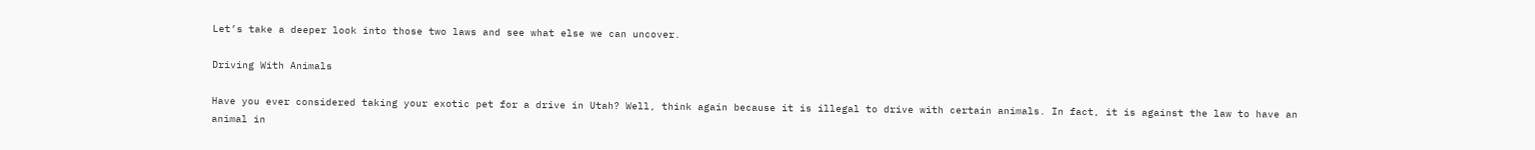Let’s take a deeper look into those two laws and see what else we can uncover.

Driving With Animals

Have you ever considered taking your exotic pet for a drive in Utah? Well, think again because it is illegal to drive with certain animals. In fact, it is against the law to have an animal in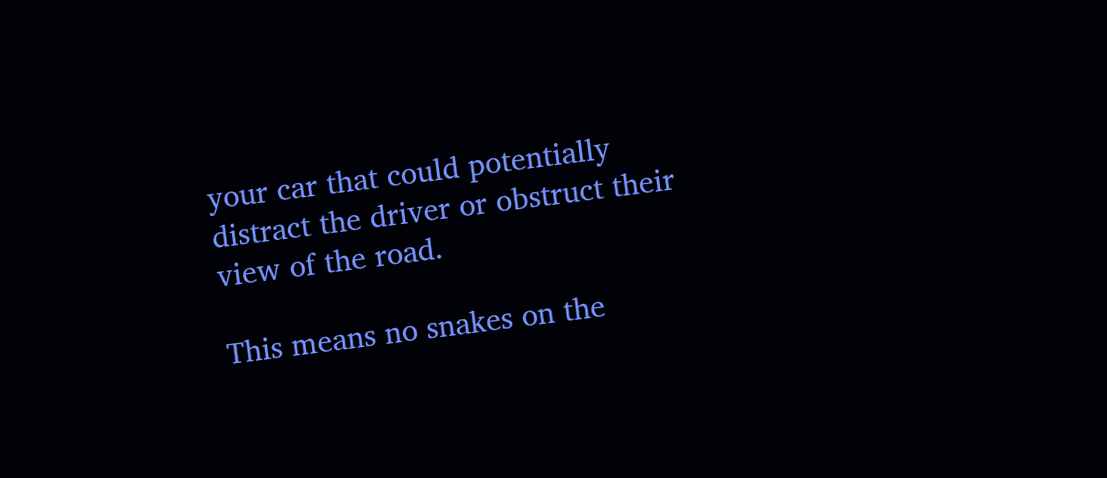your car that could potentially distract the driver or obstruct their view of the road.

This means no snakes on the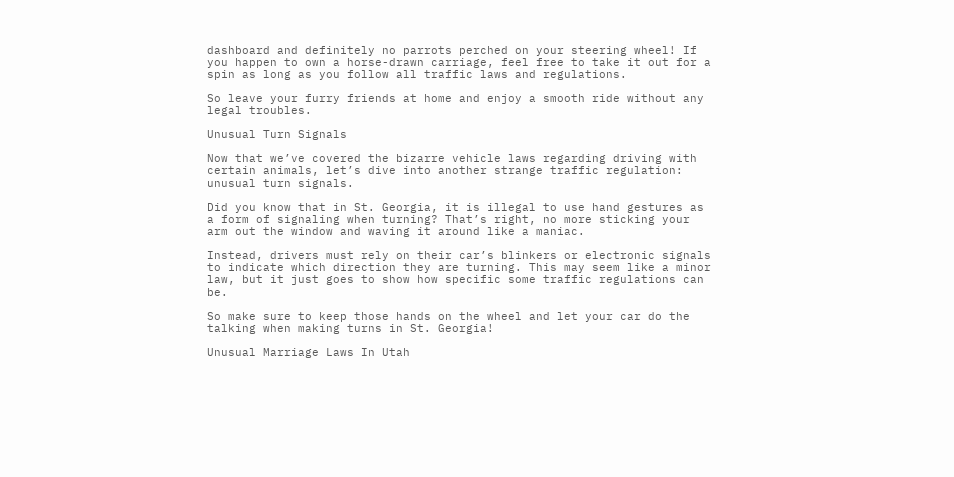dashboard and definitely no parrots perched on your steering wheel! If you happen to own a horse-drawn carriage, feel free to take it out for a spin as long as you follow all traffic laws and regulations.

So leave your furry friends at home and enjoy a smooth ride without any legal troubles.

Unusual Turn Signals

Now that we’ve covered the bizarre vehicle laws regarding driving with certain animals, let’s dive into another strange traffic regulation: unusual turn signals.

Did you know that in St. Georgia, it is illegal to use hand gestures as a form of signaling when turning? That’s right, no more sticking your arm out the window and waving it around like a maniac.

Instead, drivers must rely on their car’s blinkers or electronic signals to indicate which direction they are turning. This may seem like a minor law, but it just goes to show how specific some traffic regulations can be.

So make sure to keep those hands on the wheel and let your car do the talking when making turns in St. Georgia!

Unusual Marriage Laws In Utah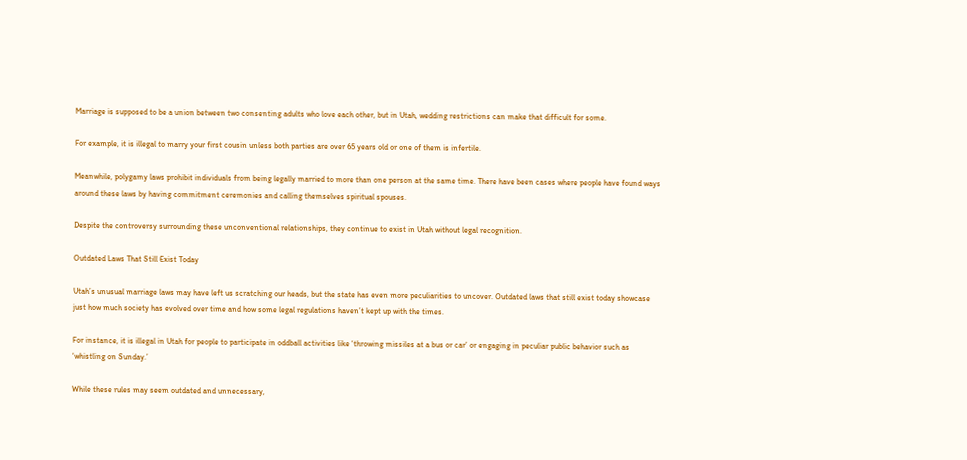Marriage is supposed to be a union between two consenting adults who love each other, but in Utah, wedding restrictions can make that difficult for some.

For example, it is illegal to marry your first cousin unless both parties are over 65 years old or one of them is infertile.

Meanwhile, polygamy laws prohibit individuals from being legally married to more than one person at the same time. There have been cases where people have found ways around these laws by having commitment ceremonies and calling themselves spiritual spouses.

Despite the controversy surrounding these unconventional relationships, they continue to exist in Utah without legal recognition.

Outdated Laws That Still Exist Today

Utah’s unusual marriage laws may have left us scratching our heads, but the state has even more peculiarities to uncover. Outdated laws that still exist today showcase just how much society has evolved over time and how some legal regulations haven’t kept up with the times.

For instance, it is illegal in Utah for people to participate in oddball activities like ‘throwing missiles at a bus or car’ or engaging in peculiar public behavior such as ‘whistling on Sunday.’

While these rules may seem outdated and unnecessary,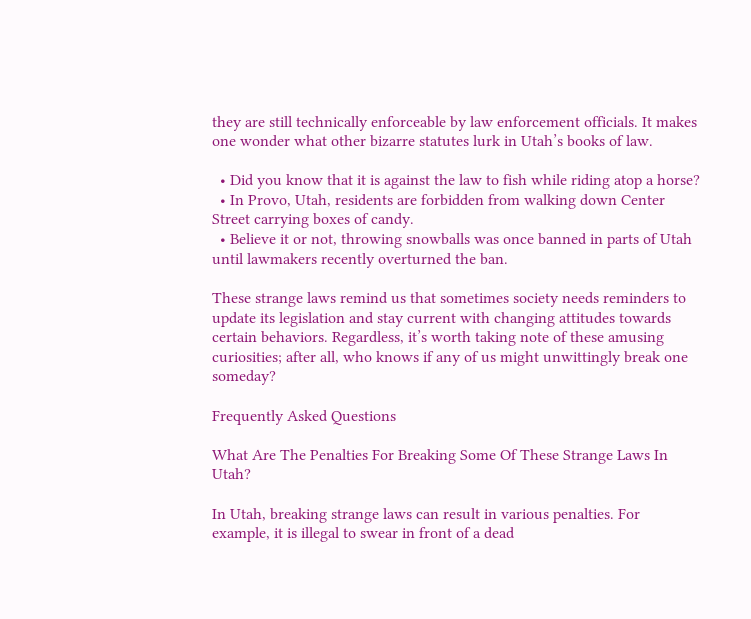they are still technically enforceable by law enforcement officials. It makes one wonder what other bizarre statutes lurk in Utah’s books of law.

  • Did you know that it is against the law to fish while riding atop a horse?
  • In Provo, Utah, residents are forbidden from walking down Center Street carrying boxes of candy.
  • Believe it or not, throwing snowballs was once banned in parts of Utah until lawmakers recently overturned the ban.

These strange laws remind us that sometimes society needs reminders to update its legislation and stay current with changing attitudes towards certain behaviors. Regardless, it’s worth taking note of these amusing curiosities; after all, who knows if any of us might unwittingly break one someday?

Frequently Asked Questions

What Are The Penalties For Breaking Some Of These Strange Laws In Utah?

In Utah, breaking strange laws can result in various penalties. For example, it is illegal to swear in front of a dead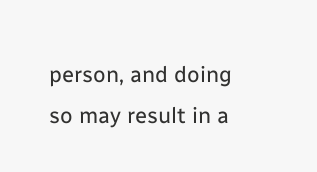person, and doing so may result in a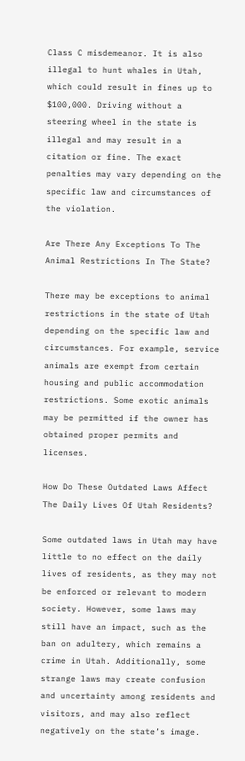Class C misdemeanor. It is also illegal to hunt whales in Utah, which could result in fines up to $100,000. Driving without a steering wheel in the state is illegal and may result in a citation or fine. The exact penalties may vary depending on the specific law and circumstances of the violation.

Are There Any Exceptions To The Animal Restrictions In The State?

There may be exceptions to animal restrictions in the state of Utah depending on the specific law and circumstances. For example, service animals are exempt from certain housing and public accommodation restrictions. Some exotic animals may be permitted if the owner has obtained proper permits and licenses.

How Do These Outdated Laws Affect The Daily Lives Of Utah Residents?

Some outdated laws in Utah may have little to no effect on the daily lives of residents, as they may not be enforced or relevant to modern society. However, some laws may still have an impact, such as the ban on adultery, which remains a crime in Utah. Additionally, some strange laws may create confusion and uncertainty among residents and visitors, and may also reflect negatively on the state’s image.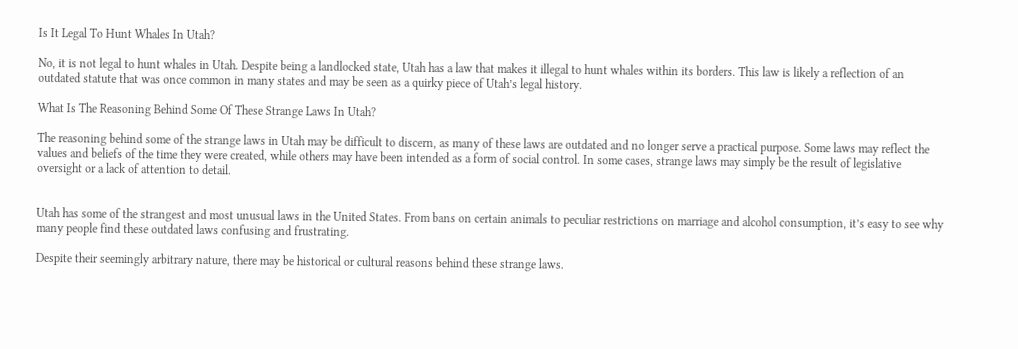Is It Legal To Hunt Whales In Utah?

No, it is not legal to hunt whales in Utah. Despite being a landlocked state, Utah has a law that makes it illegal to hunt whales within its borders. This law is likely a reflection of an outdated statute that was once common in many states and may be seen as a quirky piece of Utah’s legal history.

What Is The Reasoning Behind Some Of These Strange Laws In Utah?

The reasoning behind some of the strange laws in Utah may be difficult to discern, as many of these laws are outdated and no longer serve a practical purpose. Some laws may reflect the values and beliefs of the time they were created, while others may have been intended as a form of social control. In some cases, strange laws may simply be the result of legislative oversight or a lack of attention to detail.


Utah has some of the strangest and most unusual laws in the United States. From bans on certain animals to peculiar restrictions on marriage and alcohol consumption, it’s easy to see why many people find these outdated laws confusing and frustrating.

Despite their seemingly arbitrary nature, there may be historical or cultural reasons behind these strange laws.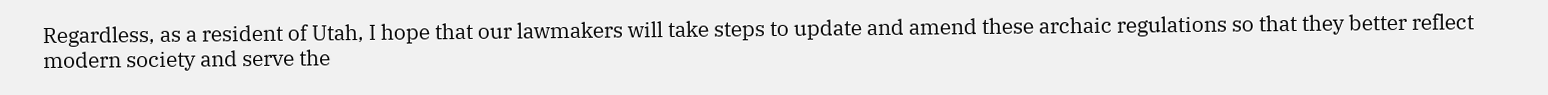Regardless, as a resident of Utah, I hope that our lawmakers will take steps to update and amend these archaic regulations so that they better reflect modern society and serve the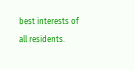best interests of all residents.